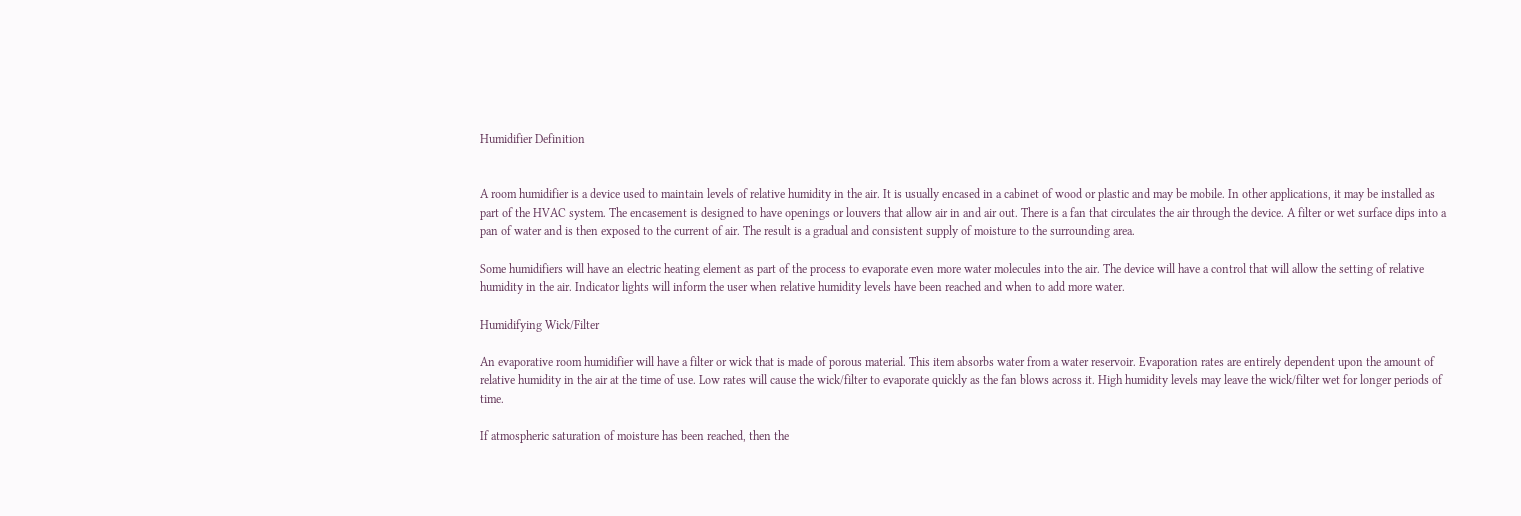Humidifier Definition


A room humidifier is a device used to maintain levels of relative humidity in the air. It is usually encased in a cabinet of wood or plastic and may be mobile. In other applications, it may be installed as part of the HVAC system. The encasement is designed to have openings or louvers that allow air in and air out. There is a fan that circulates the air through the device. A filter or wet surface dips into a pan of water and is then exposed to the current of air. The result is a gradual and consistent supply of moisture to the surrounding area.

Some humidifiers will have an electric heating element as part of the process to evaporate even more water molecules into the air. The device will have a control that will allow the setting of relative humidity in the air. Indicator lights will inform the user when relative humidity levels have been reached and when to add more water.

Humidifying Wick/Filter

An evaporative room humidifier will have a filter or wick that is made of porous material. This item absorbs water from a water reservoir. Evaporation rates are entirely dependent upon the amount of relative humidity in the air at the time of use. Low rates will cause the wick/filter to evaporate quickly as the fan blows across it. High humidity levels may leave the wick/filter wet for longer periods of time.

If atmospheric saturation of moisture has been reached, then the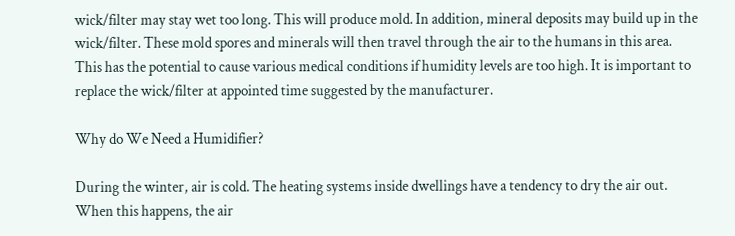wick/filter may stay wet too long. This will produce mold. In addition, mineral deposits may build up in the wick/filter. These mold spores and minerals will then travel through the air to the humans in this area. This has the potential to cause various medical conditions if humidity levels are too high. It is important to replace the wick/filter at appointed time suggested by the manufacturer.

Why do We Need a Humidifier?

During the winter, air is cold. The heating systems inside dwellings have a tendency to dry the air out. When this happens, the air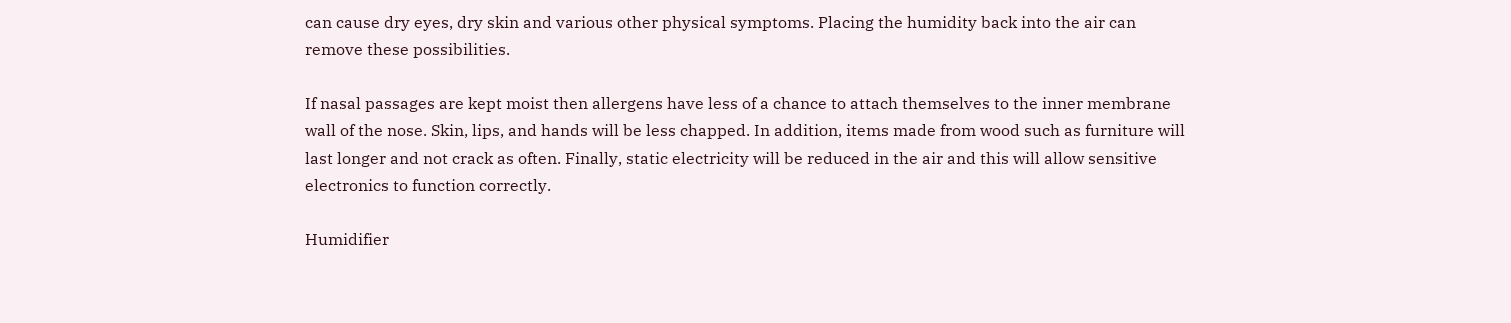can cause dry eyes, dry skin and various other physical symptoms. Placing the humidity back into the air can remove these possibilities.

If nasal passages are kept moist then allergens have less of a chance to attach themselves to the inner membrane wall of the nose. Skin, lips, and hands will be less chapped. In addition, items made from wood such as furniture will last longer and not crack as often. Finally, static electricity will be reduced in the air and this will allow sensitive electronics to function correctly.

Humidifier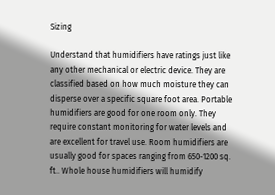Sizing

Understand that humidifiers have ratings just like any other mechanical or electric device. They are classified based on how much moisture they can disperse over a specific square foot area. Portable humidifiers are good for one room only. They require constant monitoring for water levels and are excellent for travel use. Room humidifiers are usually good for spaces ranging from 650-1200 sq. ft.. Whole house humidifiers will humidify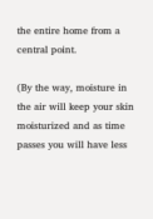the entire home from a central point.

(By the way, moisture in the air will keep your skin moisturized and as time passes you will have less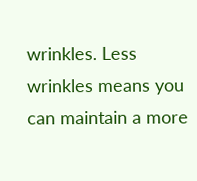wrinkles. Less wrinkles means you can maintain a more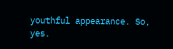youthful appearance. So, yes.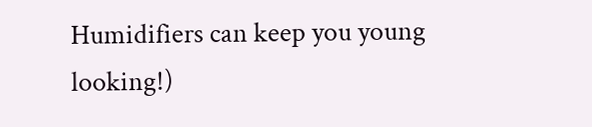Humidifiers can keep you young looking!)